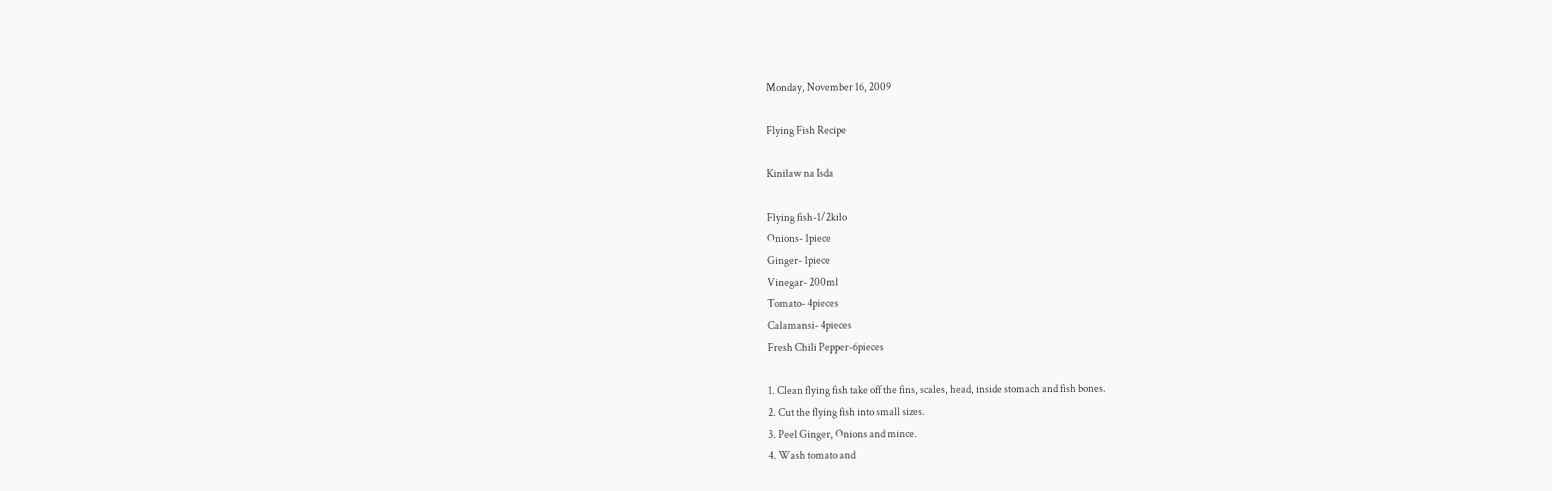Monday, November 16, 2009

Flying Fish Recipe

Kinilaw na Isda

Flying fish-1/2kilo
Onions- 1piece
Ginger- 1piece
Vinegar- 200ml
Tomato- 4pieces
Calamansi- 4pieces
Fresh Chili Pepper-6pieces

1. Clean flying fish take off the fins, scales, head, inside stomach and fish bones.
2. Cut the flying fish into small sizes.
3. Peel Ginger, Onions and mince.
4. Wash tomato and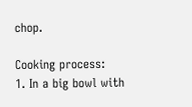chop.

Cooking process:
1. In a big bowl with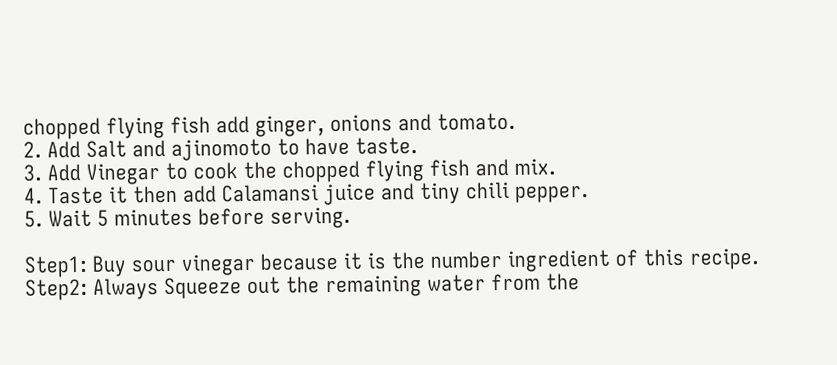chopped flying fish add ginger, onions and tomato.
2. Add Salt and ajinomoto to have taste.
3. Add Vinegar to cook the chopped flying fish and mix.
4. Taste it then add Calamansi juice and tiny chili pepper.
5. Wait 5 minutes before serving.

Step1: Buy sour vinegar because it is the number ingredient of this recipe.
Step2: Always Squeeze out the remaining water from the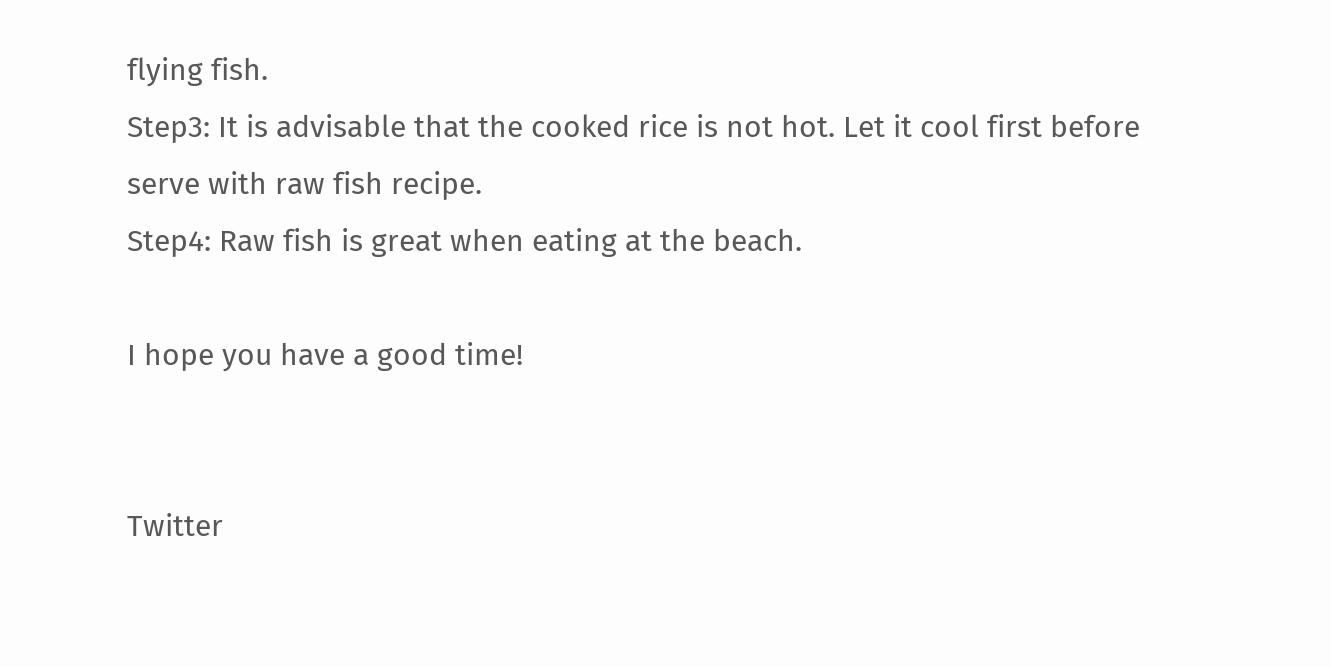flying fish.
Step3: It is advisable that the cooked rice is not hot. Let it cool first before serve with raw fish recipe.
Step4: Raw fish is great when eating at the beach.

I hope you have a good time!


Twitter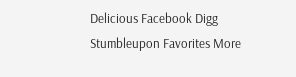Delicious Facebook Digg Stumbleupon Favorites More